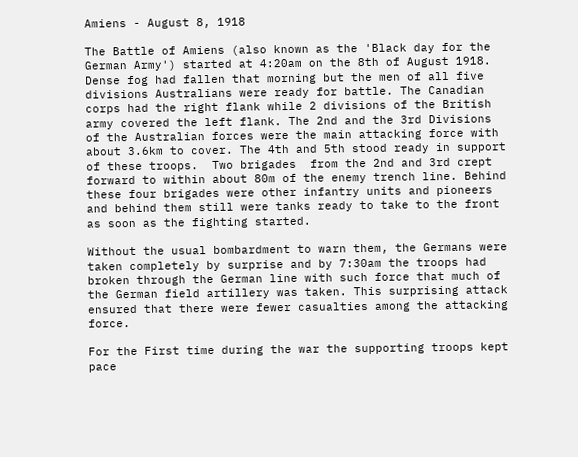Amiens - August 8, 1918

The Battle of Amiens (also known as the 'Black day for the German Army') started at 4:20am on the 8th of August 1918. Dense fog had fallen that morning but the men of all five divisions Australians were ready for battle. The Canadian corps had the right flank while 2 divisions of the British army covered the left flank. The 2nd and the 3rd Divisions of the Australian forces were the main attacking force with about 3.6km to cover. The 4th and 5th stood ready in support of these troops.  Two brigades  from the 2nd and 3rd crept forward to within about 80m of the enemy trench line. Behind these four brigades were other infantry units and pioneers and behind them still were tanks ready to take to the front as soon as the fighting started.

Without the usual bombardment to warn them, the Germans were taken completely by surprise and by 7:30am the troops had broken through the German line with such force that much of the German field artillery was taken. This surprising attack ensured that there were fewer casualties among the attacking force.

For the First time during the war the supporting troops kept pace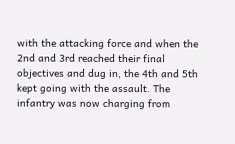with the attacking force and when the 2nd and 3rd reached their final objectives and dug in, the 4th and 5th kept going with the assault. The infantry was now charging from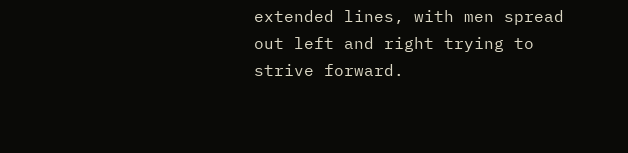extended lines, with men spread out left and right trying to strive forward.